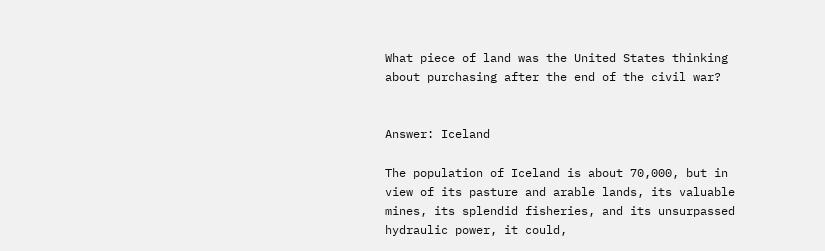What piece of land was the United States thinking about purchasing after the end of the civil war?


Answer: Iceland

The population of Iceland is about 70,000, but in view of its pasture and arable lands, its valuable mines, its splendid fisheries, and its unsurpassed hydraulic power, it could,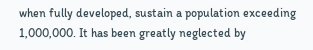when fully developed, sustain a population exceeding 1,000,000. It has been greatly neglected by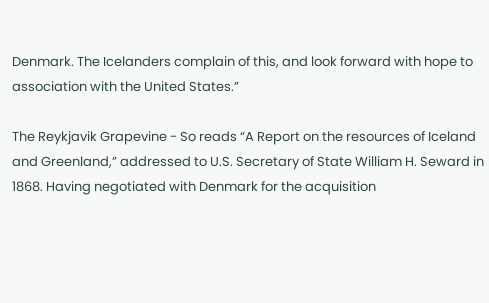Denmark. The Icelanders complain of this, and look forward with hope to association with the United States.”

The Reykjavik Grapevine - So reads “A Report on the resources of Iceland and Greenland,” addressed to U.S. Secretary of State William H. Seward in 1868. Having negotiated with Denmark for the acquisition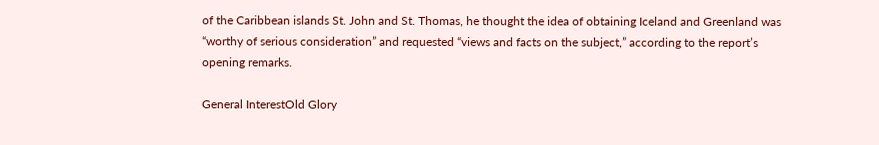of the Caribbean islands St. John and St. Thomas, he thought the idea of obtaining Iceland and Greenland was “worthy of serious consideration” and requested “views and facts on the subject,” according to the report’s opening remarks.

General InterestOld Glory